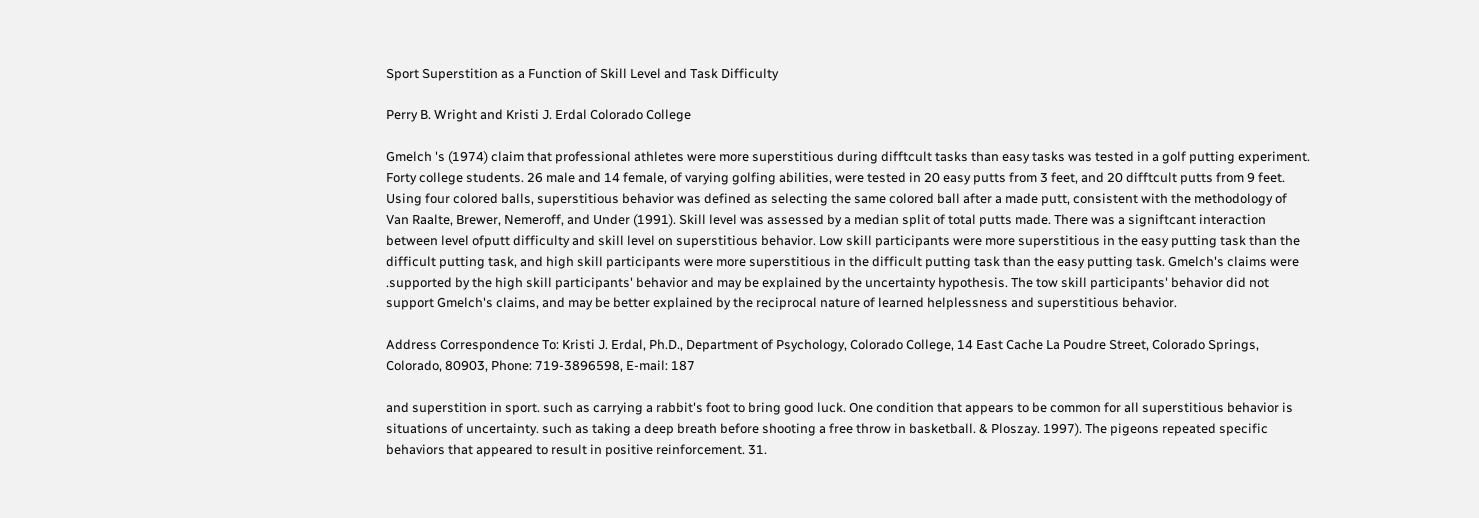Sport Superstition as a Function of Skill Level and Task Difficulty

Perry B. Wright and Kristi J. Erdal Colorado College

Gmelch 's (1974) claim that professional athletes were more superstitious during difftcult tasks than easy tasks was tested in a golf putting experiment. Forty college students. 26 male and 14 female, of varying golfing abilities, were tested in 20 easy putts from 3 feet, and 20 difftcult putts from 9 feet. Using four colored balls, superstitious behavior was defined as selecting the same colored ball after a made putt, consistent with the methodology of Van Raalte, Brewer, Nemeroff, and Under (1991). Skill level was assessed by a median split of total putts made. There was a signiftcant interaction between level ofputt difficulty and skill level on superstitious behavior. Low skill participants were more superstitious in the easy putting task than the difficult putting task, and high skill participants were more superstitious in the difficult putting task than the easy putting task. Gmelch's claims were .supported by the high skill participants' behavior and may be explained by the uncertainty hypothesis. The tow skill participants' behavior did not support Gmelch's claims, and may be better explained by the reciprocal nature of learned helplessness and superstitious behavior.

Address Correspondence To: Kristi J. Erdal, Ph.D., Department of Psychology, Colorado College, 14 East Cache La Poudre Street, Colorado Springs, Colorado, 80903, Phone: 719-3896598, E-mail: 187

and superstition in sport. such as carrying a rabbit's foot to bring good luck. One condition that appears to be common for all superstitious behavior is situations of uncertainty. such as taking a deep breath before shooting a free throw in basketball. & Ploszay. 1997). The pigeons repeated specific behaviors that appeared to result in positive reinforcement. 31.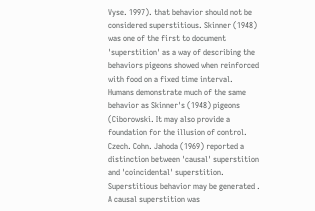Vyse. 1997). that behavior should not be considered superstitious. Skinner (1948) was one of the first to document 'superstition' as a way of describing the behaviors pigeons showed when reinforced with food on a fixed time interval. Humans demonstrate much of the same behavior as Skinner's (1948) pigeons (Ciborowski. It may also provide a foundation for the illusion of control. Czech. Cohn. Jahoda (1969) reported a distinction between 'causal' superstition and 'coincidental' superstition. Superstitious behavior may be generated . A causal superstition was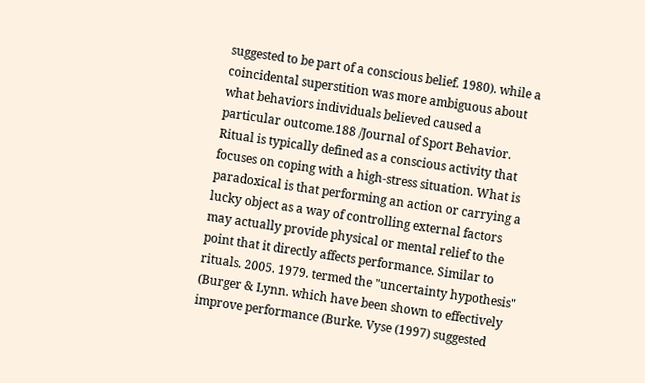suggested to be part of a conscious belief. 1980). while a coincidental superstition was more ambiguous about what behaviors individuals believed caused a particular outcome.188 /Journal of Sport Behavior. Ritual is typically defined as a conscious activity that focuses on coping with a high-stress situation. What is paradoxical is that performing an action or carrying a lucky object as a way of controlling external factors may actually provide physical or mental relief to the point that it directly affects performance. Similar to rituals. 2005. 1979. termed the "uncertainty hypothesis" (Burger & Lynn. which have been shown to effectively improve performance (Burke. Vyse (1997) suggested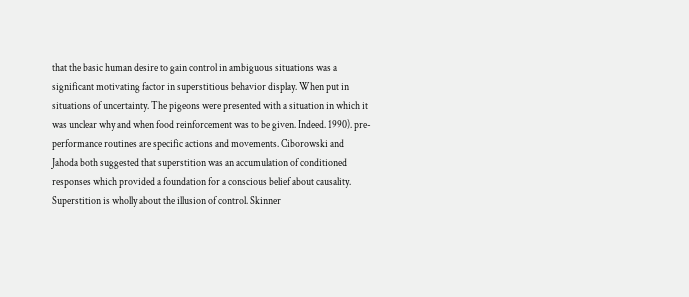that the basic human desire to gain control in ambiguous situations was a significant motivating factor in superstitious behavior display. When put in situations of uncertainty. The pigeons were presented with a situation in which it was unclear why and when food reinforcement was to be given. Indeed. 1990). pre-performance routines are specific actions and movements. Ciborowski and Jahoda both suggested that superstition was an accumulation of conditioned responses which provided a foundation for a conscious belief about causality. Superstition is wholly about the illusion of control. Skinner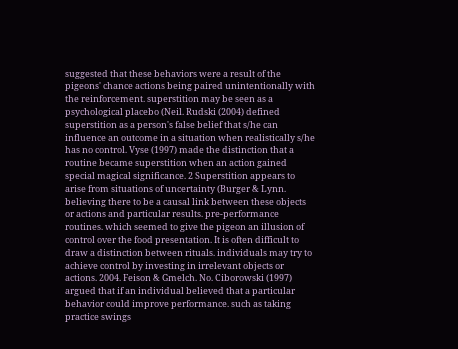suggested that these behaviors were a result of the pigeons' chance actions being paired unintentionally with the reinforcement. superstition may be seen as a psychological placebo (Neil. Rudski (2004) defined superstition as a person's false belief that s/he can influence an outcome in a situation when realistically s/he has no control. Vyse (1997) made the distinction that a routine became superstition when an action gained special magical significance. 2 Superstition appears to arise from situations of uncertainty (Burger & Lynn. believing there to be a causal link between these objects or actions and particular results. pre-performance routines. which seemed to give the pigeon an illusion of control over the food presentation. It is often difficult to draw a distinction between rituals. individuals may try to achieve control by investing in irrelevant objects or actions. 2004. Feison & Gmelch. No. Ciborowski (1997) argued that if an individual believed that a particular behavior could improve performance. such as taking practice swings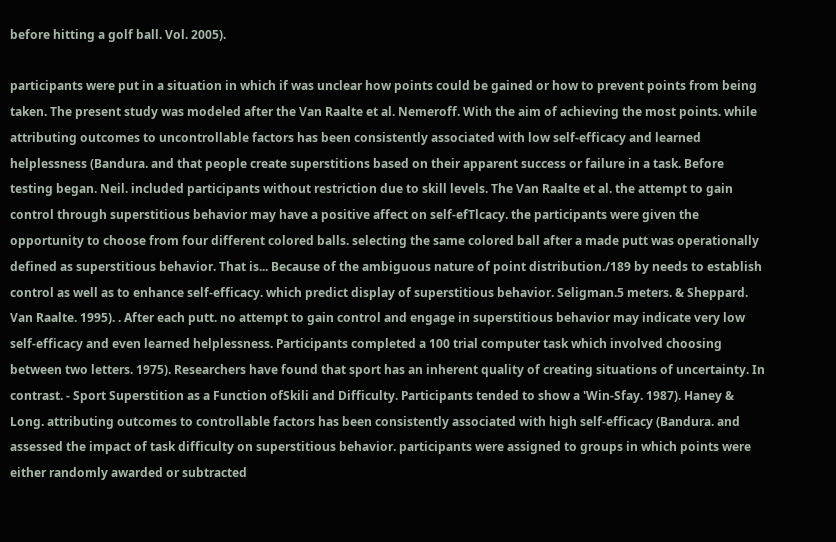before hitting a golf ball. Vol. 2005).

participants were put in a situation in which if was unclear how points could be gained or how to prevent points from being taken. The present study was modeled after the Van Raalte et al. Nemeroff. With the aim of achieving the most points. while attributing outcomes to uncontrollable factors has been consistently associated with low self-efficacy and learned helplessness (Bandura. and that people create superstitions based on their apparent success or failure in a task. Before testing began. Neil. included participants without restriction due to skill levels. The Van Raalte et al. the attempt to gain control through superstitious behavior may have a positive affect on self-efTlcacy. the participants were given the opportunity to choose from four different colored balls. selecting the same colored ball after a made putt was operationally defined as superstitious behavior. That is... Because of the ambiguous nature of point distribution./189 by needs to establish control as well as to enhance self-efficacy. which predict display of superstitious behavior. Seligman.5 meters. & Sheppard. Van Raalte. 1995). . After each putt. no attempt to gain control and engage in superstitious behavior may indicate very low self-efficacy and even learned helplessness. Participants completed a 100 trial computer task which involved choosing between two letters. 1975). Researchers have found that sport has an inherent quality of creating situations of uncertainty. In contrast. - Sport Superstition as a Function ofSkili and Difficulty. Participants tended to show a 'Win-Sfay. 1987). Haney & Long. attributing outcomes to controllable factors has been consistently associated with high self-efficacy (Bandura. and assessed the impact of task difficulty on superstitious behavior. participants were assigned to groups in which points were either randomly awarded or subtracted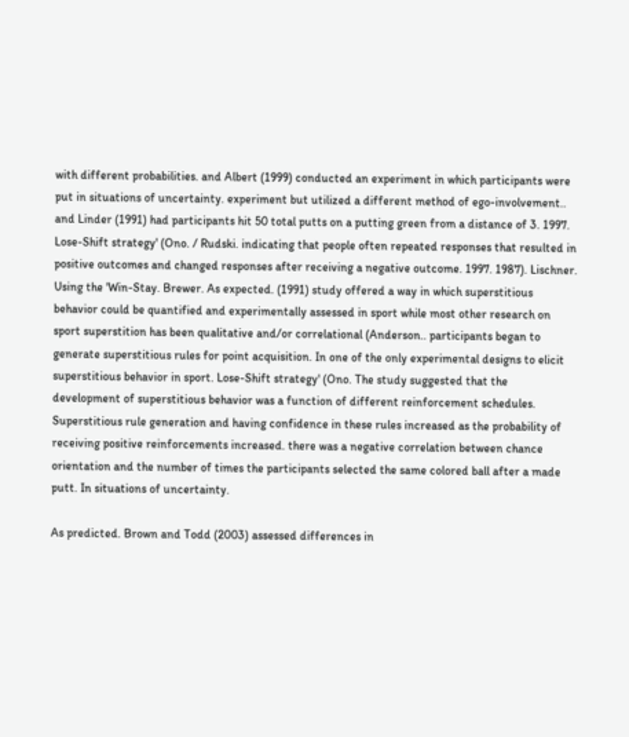with different probabilities. and Albert (1999) conducted an experiment in which participants were put in situations of uncertainty. experiment but utilized a different method of ego-involvement.. and Linder (1991) had participants hit 50 total putts on a putting green from a distance of 3. 1997. Lose-Shift strategy' (Ono. / Rudski. indicating that people often repeated responses that resulted in positive outcomes and changed responses after receiving a negative outcome. 1997. 1987). Lischner. Using the 'Win-Stay. Brewer. As expected. (1991) study offered a way in which superstitious behavior could be quantified and experimentally assessed in sport while most other research on sport superstition has been qualitative and/or correlational (Anderson.. participants began to generate superstitious rules for point acquisition. In one of the only experimental designs to elicit superstitious behavior in sport. Lose-Shift strategy' (Ono. The study suggested that the development of superstitious behavior was a function of different reinforcement schedules. Superstitious rule generation and having confidence in these rules increased as the probability of receiving positive reinforcements increased. there was a negative correlation between chance orientation and the number of times the participants selected the same colored ball after a made putt. In situations of uncertainty.

As predicted. Brown and Todd (2003) assessed differences in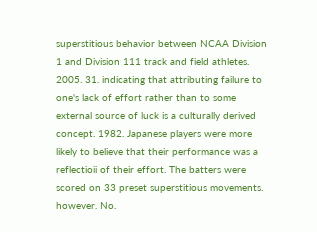superstitious behavior between NCAA Division 1 and Division 111 track and field athletes. 2005. 31. indicating that attributing failure to one's lack of effort rather than to some external source of luck is a culturally derived concept. 1982. Japanese players were more likely to believe that their performance was a reflectioii of their effort. The batters were scored on 33 preset superstitious movements. however. No.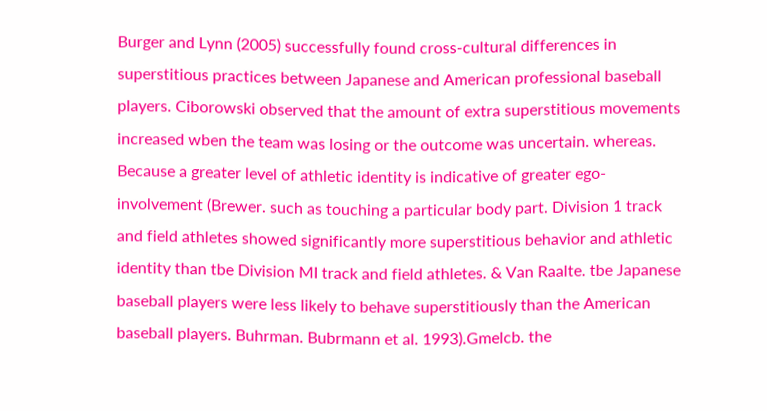Burger and Lynn (2005) successfully found cross-cultural differences in superstitious practices between Japanese and American professional baseball players. Ciborowski observed that the amount of extra superstitious movements increased wben the team was losing or the outcome was uncertain. whereas. Because a greater level of athletic identity is indicative of greater ego-involvement (Brewer. such as touching a particular body part. Division 1 track and field athletes showed significantly more superstitious behavior and athletic identity than tbe Division MI track and field athletes. & Van Raalte. tbe Japanese baseball players were less likely to behave superstitiously than the American baseball players. Buhrman. Bubrmann et al. 1993).Gmelcb. the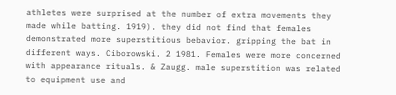athletes were surprised at the number of extra movements they made while batting. 1919). they did not find that females demonstrated more superstitious bebavior. gripping the bat in different ways. Ciborowski. 2 1981. Females were more concerned with appearance rituals. & Zaugg. male superstition was related to equipment use and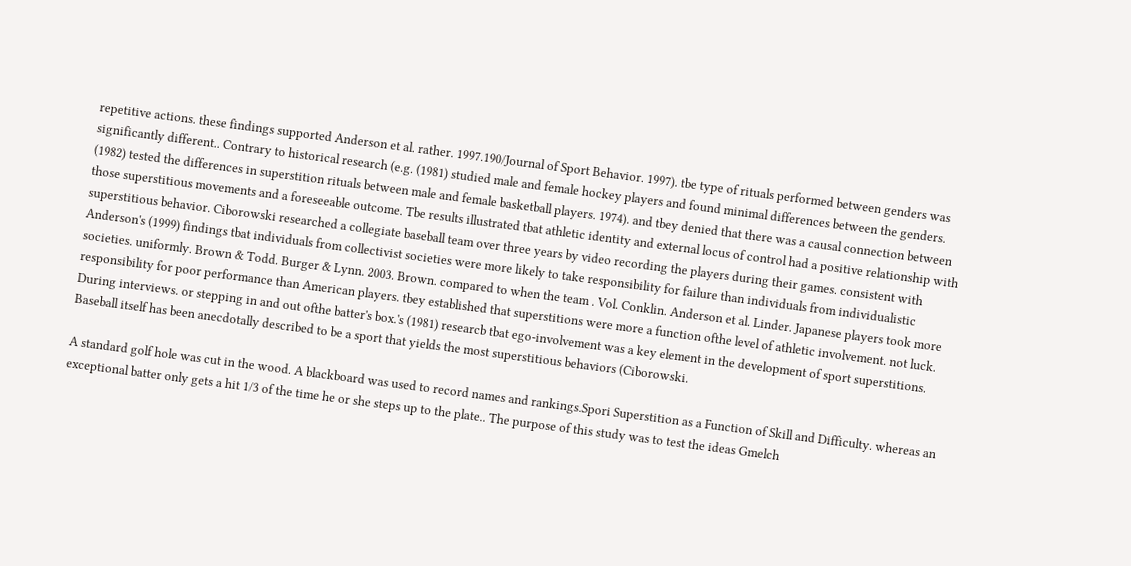repetitive actions. these findings supported Anderson et al. rather. 1997.190/Journal of Sport Behavior. 1997). tbe type of rituals performed between genders was significantly different.. Contrary to historical research (e.g. (1981) studied male and female hockey players and found minimal differences between the genders. (1982) tested the differences in superstition rituals between male and female basketball players. 1974). and tbey denied that there was a causal connection between those superstitious movements and a foreseeable outcome. Tbe results illustrated tbat athletic identity and external locus of control had a positive relationship with superstitious behavior. Ciborowski researched a collegiate baseball team over three years by video recording the players during their games. consistent with Anderson's (1999) findings tbat individuals from collectivist societies were more likely to take responsibility for failure than individuals from individualistic societies. uniformly. Brown & Todd. Burger & Lynn. 2003. Brown. compared to when the team . Vol. Conklin. Anderson et al. Linder. Japanese players took more responsibility for poor performance than American players. tbey established that superstitions were more a function ofthe level of athletic involvement. not luck. During interviews. or stepping in and out ofthe batter's box.'s (1981) researcb tbat ego-involvement was a key element in the development of sport superstitions. Baseball itself has been anecdotally described to be a sport that yields the most superstitious behaviors (Ciborowski.

A standard golf hole was cut in the wood. A blackboard was used to record names and rankings.Spori Superstition as a Function of Skill and Difficulty. whereas an exceptional batter only gets a hit 1/3 of the time he or she steps up to the plate.. The purpose of this study was to test the ideas Gmelch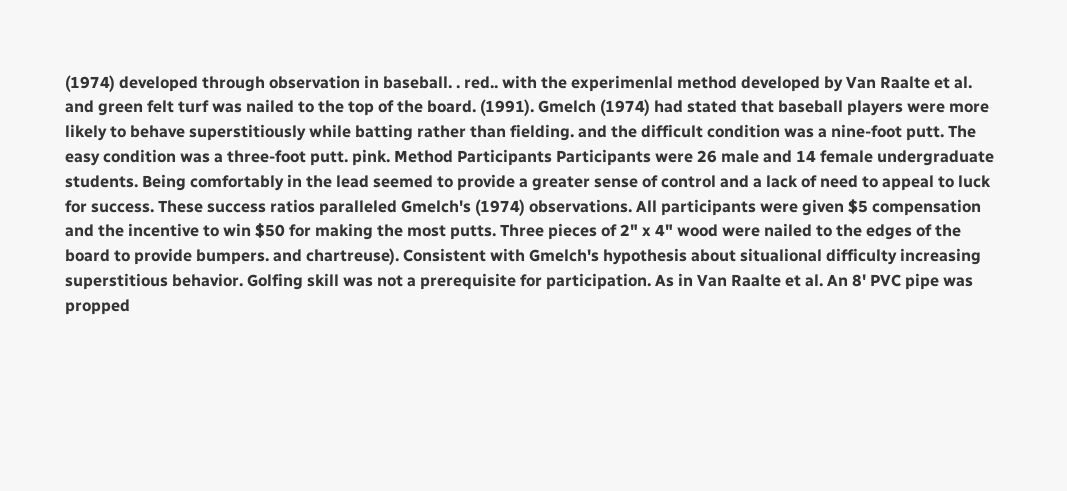(1974) developed through observation in baseball. . red.. with the experimenlal method developed by Van Raalte et al. and green felt turf was nailed to the top of the board. (1991). Gmelch (1974) had stated that baseball players were more likely to behave superstitiously while batting rather than fielding. and the difficult condition was a nine-foot putt. The easy condition was a three-foot putt. pink. Method Participants Participants were 26 male and 14 female undergraduate students. Being comfortably in the lead seemed to provide a greater sense of control and a lack of need to appeal to luck for success. These success ratios paralleled Gmelch's (1974) observations. All participants were given $5 compensation and the incentive to win $50 for making the most putts. Three pieces of 2" x 4" wood were nailed to the edges of the board to provide bumpers. and chartreuse). Consistent with Gmelch's hypothesis about situalional difficulty increasing superstitious behavior. Golfing skill was not a prerequisite for participation. As in Van Raalte et al. An 8' PVC pipe was propped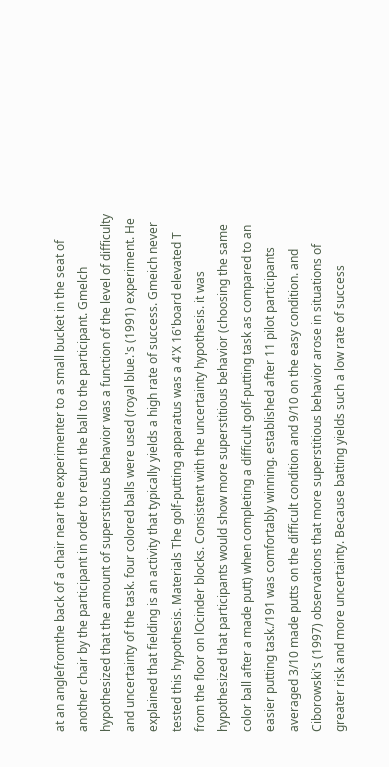at an anglefromthe back of a chair near the experimenter to a small bucket in the seat of another chair by the participant in order to return the ball to the participant. Gmelch hypothesized that the amount of superstitious behavior was a function of the level of difficulty and uncertainty of the task. four colored balls were used (royal blue.'s (1991) experiment. He explained that fielding is an activity that typically yields a high rate of success. Gmeich never tested this hypothesis. Materials The golf-putting apparatus was a 4'X 16'board elevated T from the floor on lOcinder blocks. Consistent with the uncertainty hypothesis. it was hypothesized that participants would show more superstitious behavior (choosing the same color ball after a made putt) when completing a difficult golf-putting task as compared to an easier putting task./191 was comfortably winning. established after 11 pilot participants averaged 3/10 made putts on the difficult condition and 9/10 on the easy condition. and Ciborowski's (1997) observations that more superstitious behavior arose in situations of greater risk and more uncertainty. Because batting yields such a low rate of success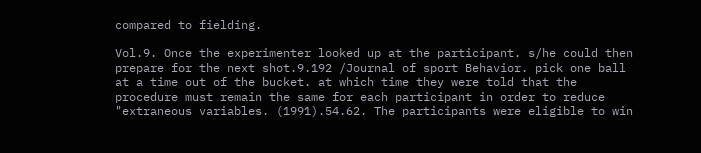compared to fielding.

Vol.9. Once the experimenter looked up at the participant. s/he could then prepare for the next shot.9.192 /Journal of sport Behavior. pick one ball at a time out of the bucket. at which time they were told that the procedure must remain the same for each participant in order to reduce "extraneous variables. (1991).54.62. The participants were eligible to win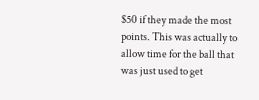$50 if they made the most points. This was actually to allow time for the ball that was just used to get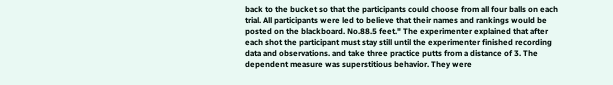back to the bucket so that the participants could choose from all four balls on each trial. All participants were led to believe that their names and rankings would be posted on the blackboard. No.88.5 feet." The experimenter explained that after each shot the participant must stay still until the experimenter finished recording data and observations. and take three practice putts from a distance of 3. The dependent measure was superstitious behavior. They were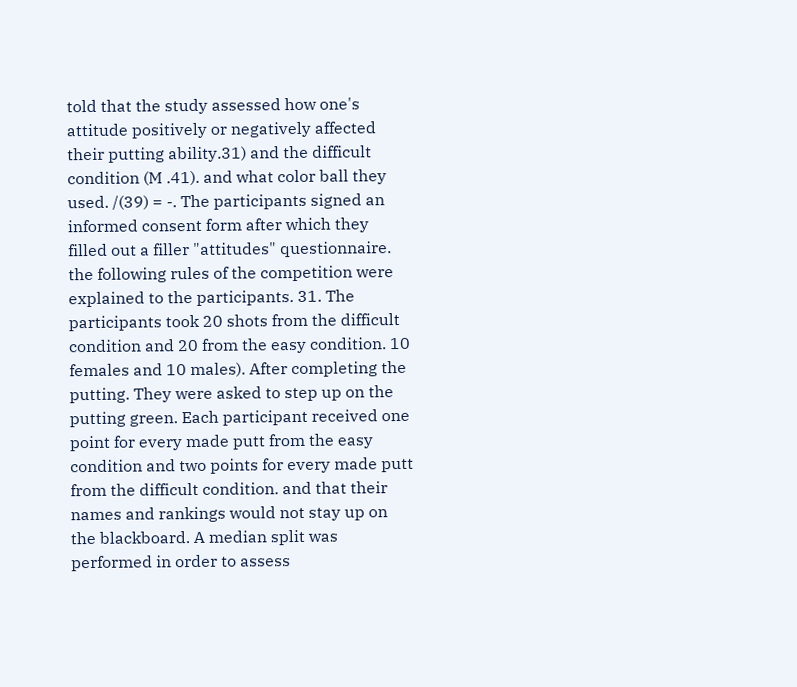told that the study assessed how one's attitude positively or negatively affected their putting ability.31) and the difficult condition (M .41). and what color ball they used. /(39) = -. The participants signed an informed consent form after which they filled out a filler "attitudes" questionnaire. the following rules of the competition were explained to the participants. 31. The participants took 20 shots from the difficult condition and 20 from the easy condition. 10 females and 10 males). After completing the putting. They were asked to step up on the putting green. Each participant received one point for every made putt from the easy condition and two points for every made putt from the difficult condition. and that their names and rankings would not stay up on the blackboard. A median split was performed in order to assess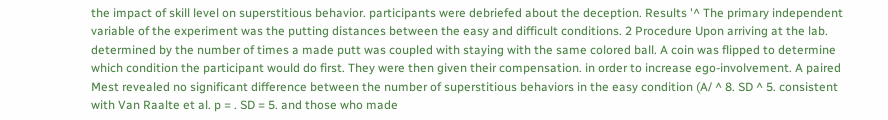the impact of skill level on superstitious behavior. participants were debriefed about the deception. Results '^ The primary independent variable of the experiment was the putting distances between the easy and difficult conditions. 2 Procedure Upon arriving at the lab. determined by the number of times a made putt was coupled with staying with the same colored ball. A coin was flipped to determine which condition the participant would do first. They were then given their compensation. in order to increase ego-involvement. A paired Mest revealed no significant difference between the number of superstitious behaviors in the easy condition (A/ ^ 8. SD ^ 5. consistent with Van Raalte et al. p = . SD = 5. and those who made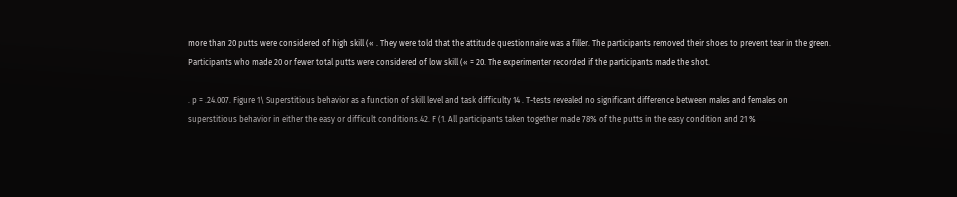more than 20 putts were considered of high skill (« . They were told that the attitude questionnaire was a filler. The participants removed their shoes to prevent tear in the green. Participants who made 20 or fewer total putts were considered of low skill (« = 20. The experimenter recorded if the participants made the shot.

. p = .24.007. Figure 1\ Superstitious behavior as a function of skill level and task difficulty 14 . T-tests revealed no significant difference between males and females on superstitious behavior in either the easy or difficult conditions.42. F (1. All participants taken together made 78% of the putts in the easy condition and 21 %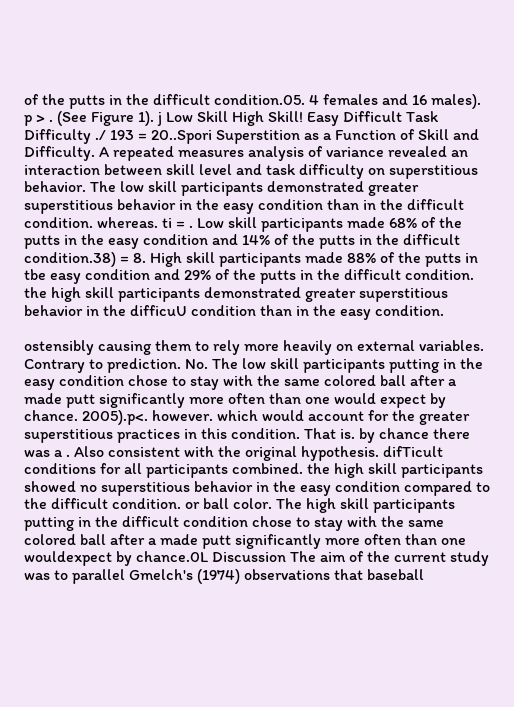of the putts in the difficult condition.05. 4 females and 16 males). p > . (See Figure 1). j Low Skill High Skill! Easy Difficult Task Difficulty ./ 193 = 20..Spori Superstition as a Function of Skill and Difficulty. A repeated measures analysis of variance revealed an interaction between skill level and task difficulty on superstitious behavior. The low skill participants demonstrated greater superstitious behavior in the easy condition than in the difficult condition. whereas. ti = . Low skill participants made 68% of the putts in the easy condition and 14% of the putts in the difficult condition.38) = 8. High skill participants made 88% of the putts in tbe easy condition and 29% of the putts in the difficult condition. the high skill participants demonstrated greater superstitious behavior in the difficuU condition than in the easy condition.

ostensibly causing them to rely more heavily on external variables. Contrary to prediction. No. The low skill participants putting in the easy condition chose to stay with the same colored ball after a made putt significantly more often than one would expect by chance. 2005).p<. however. which would account for the greater superstitious practices in this condition. That is. by chance there was a . Also consistent with the original hypothesis. difTicult conditions for all participants combined. the high skill participants showed no superstitious behavior in the easy condition compared to the difficult condition. or ball color. The high skill participants putting in the difficult condition chose to stay with the same colored ball after a made putt significantly more often than one wouldexpect by chance.0L Discussion The aim of the current study was to parallel Gmelch's (1974) observations that baseball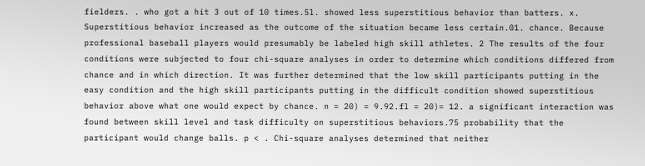fielders. . who got a hit 3 out of 10 times.5l. showed less superstitious behavior than batters. x. Superstitious behavior increased as the outcome of the situation became less certain.01. chance. Because professional baseball players would presumably be labeled high skill athletes. 2 The results of the four conditions were subjected to four chi-square analyses in order to determine which conditions differed from chance and in which direction. It was further determined that the low skill participants putting in the easy condition and the high skill participants putting in the difficult condition showed superstitious behavior above what one would expect by chance. n = 20) = 9.92.fl = 20)= 12. a significant interaction was found between skill level and task difficulty on superstitious behaviors.75 probability that the participant would change balls. p < . Chi-square analyses determined that neither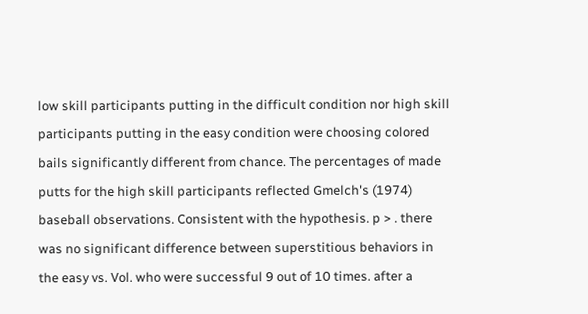low skill participants putting in the difficult condition nor high skill participants putting in the easy condition were choosing colored bails significantly different from chance. The percentages of made putts for the high skill participants reflected Gmelch's (1974) baseball observations. Consistent with the hypothesis. p > . there was no significant difference between superstitious behaviors in the easy vs. Vol. who were successful 9 out of 10 times. after a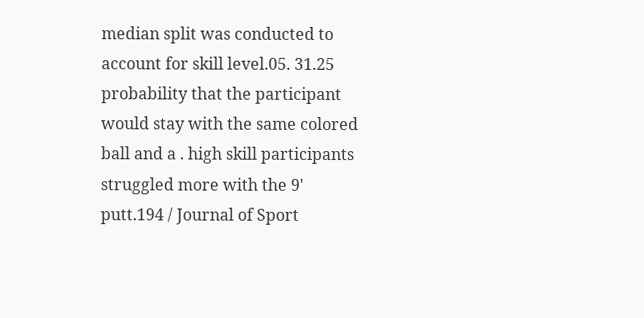median split was conducted to account for skill level.05. 31.25 probability that the participant would stay with the same colored ball and a . high skill participants struggled more with the 9' putt.194 / Journal of Sport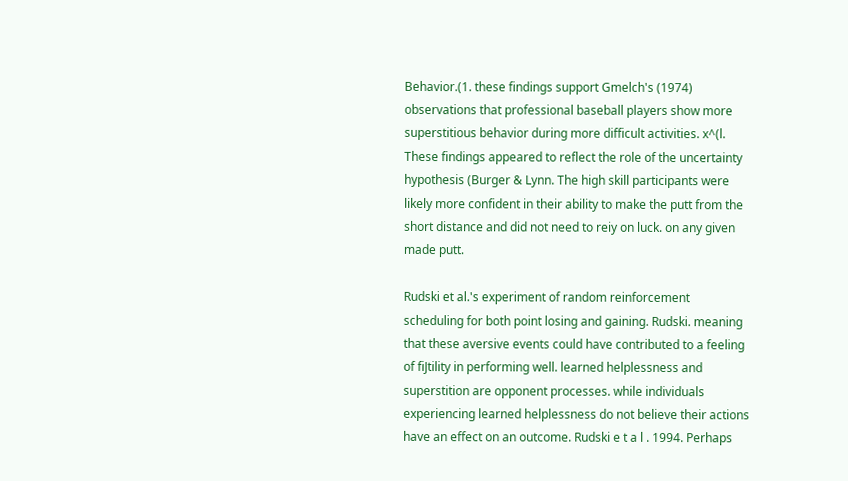Behavior.(1. these findings support Gmelch's (1974) observations that professional baseball players show more superstitious behavior during more difficult activities. x^(l. These findings appeared to reflect the role of the uncertainty hypothesis (Burger & Lynn. The high skill participants were likely more confident in their ability to make the putt from the short distance and did not need to reiy on luck. on any given made putt.

Rudski et al.'s experiment of random reinforcement scheduling for both point losing and gaining. Rudski. meaning that these aversive events could have contributed to a feeling of fiJtility in performing well. learned helplessness and superstition are opponent processes. while individuals experiencing learned helplessness do not believe their actions have an effect on an outcome. Rudski e t a l . 1994. Perhaps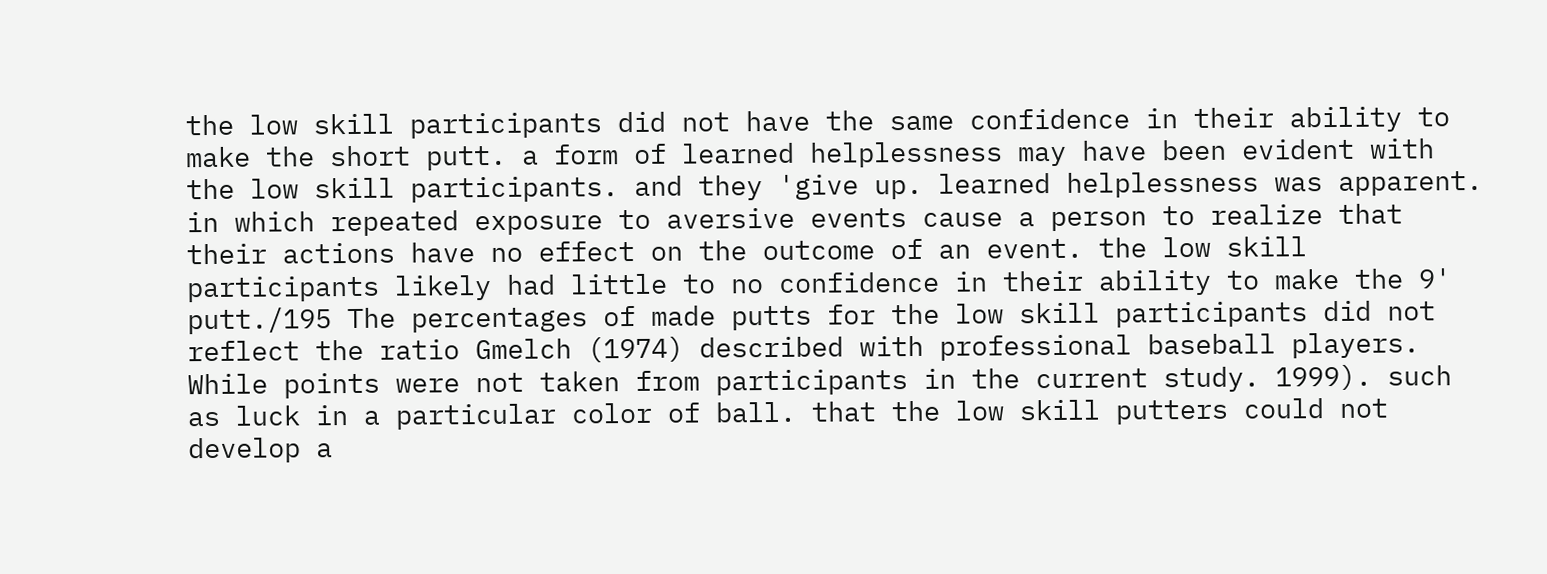the low skill participants did not have the same confidence in their ability to make the short putt. a form of learned helplessness may have been evident with the low skill participants. and they 'give up. learned helplessness was apparent. in which repeated exposure to aversive events cause a person to realize that their actions have no effect on the outcome of an event. the low skill participants likely had little to no confidence in their ability to make the 9' putt./195 The percentages of made putts for the low skill participants did not reflect the ratio Gmelch (1974) described with professional baseball players. While points were not taken from participants in the current study. 1999). such as luck in a particular color of ball. that the low skill putters could not develop a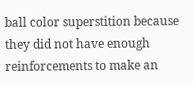ball color superstition because they did not have enough reinforcements to make an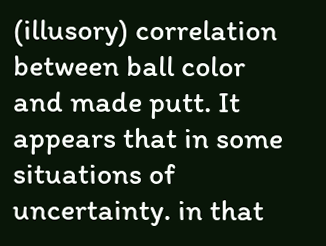(illusory) correlation between ball color and made putt. It appears that in some situations of uncertainty. in that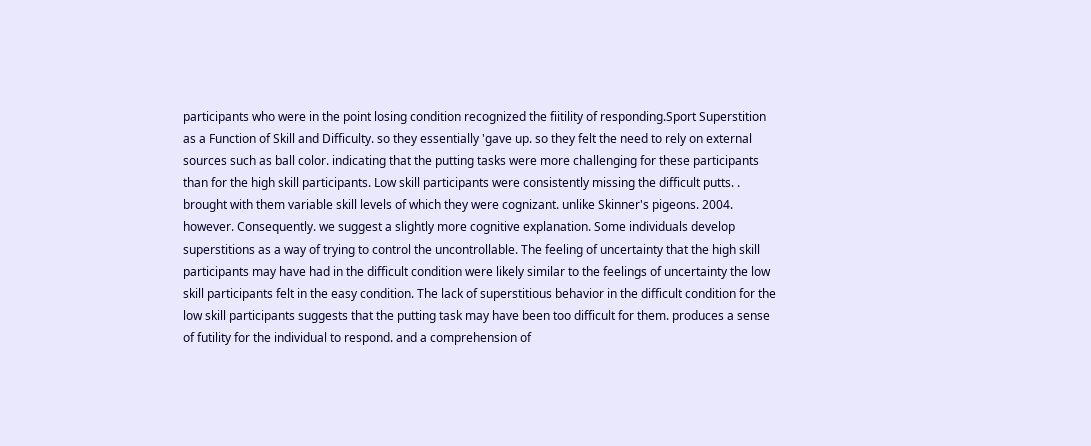participants who were in the point losing condition recognized the fiitility of responding.Sport Superstition as a Function of Skill and Difficulty. so they essentially 'gave up. so they felt the need to rely on external sources such as ball color. indicating that the putting tasks were more challenging for these participants than for the high skill participants. Low skill participants were consistently missing the difficult putts. . brought with them variable skill levels of which they were cognizant. unlike Skinner's pigeons. 2004. however. Consequently. we suggest a slightly more cognitive explanation. Some individuals develop superstitions as a way of trying to control the uncontrollable. The feeling of uncertainty that the high skill participants may have had in the difficult condition were likely similar to the feelings of uncertainty the low skill participants felt in the easy condition. The lack of superstitious behavior in the difficult condition for the low skill participants suggests that the putting task may have been too difficult for them. produces a sense of futility for the individual to respond. and a comprehension of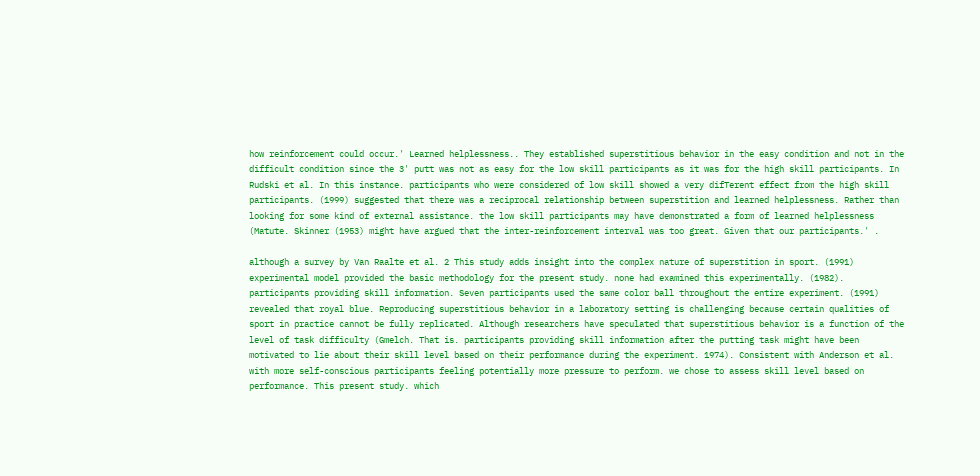how reinforcement could occur.' Learned helplessness.. They established superstitious behavior in the easy condition and not in the difficult condition since the 3' putt was not as easy for the low skill participants as it was for the high skill participants. In Rudski et al. In this instance. participants who were considered of low skill showed a very difTerent effect from the high skill participants. (1999) suggested that there was a reciprocal relationship between superstition and learned helplessness. Rather than looking for some kind of external assistance. the low skill participants may have demonstrated a form of learned helplessness (Matute. Skinner (1953) might have argued that the inter-reinforcement interval was too great. Given that our participants.' .

although a survey by Van Raalte et al. 2 This study adds insight into the complex nature of superstition in sport. (1991) experimental model provided the basic methodology for the present study. none had examined this experimentally. (1982). participants providing skill information. Seven participants used the same color ball throughout the entire experiment. (1991) revealed that royal blue. Reproducing superstitious behavior in a laboratory setting is challenging because certain qualities of sport in practice cannot be fully replicated. Although researchers have speculated that superstitious behavior is a function of the level of task difficulty (Gmelch. That is. participants providing skill information after the putting task might have been motivated to lie about their skill level based on their performance during the experiment. 1974). Consistent with Anderson et al. with more self-conscious participants feeling potentially more pressure to perform. we chose to assess skill level based on performance. This present study. which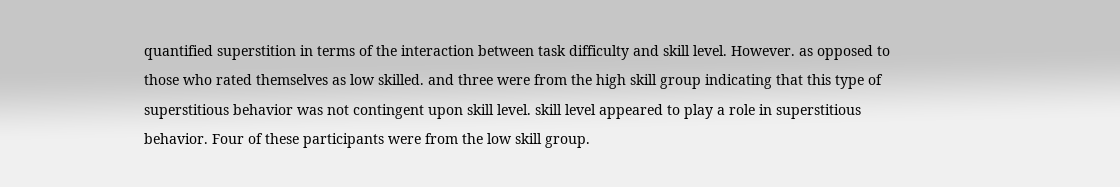quantified superstition in terms of the interaction between task difficulty and skill level. However. as opposed to those who rated themselves as low skilled. and three were from the high skill group indicating that this type of superstitious behavior was not contingent upon skill level. skill level appeared to play a role in superstitious behavior. Four of these participants were from the low skill group.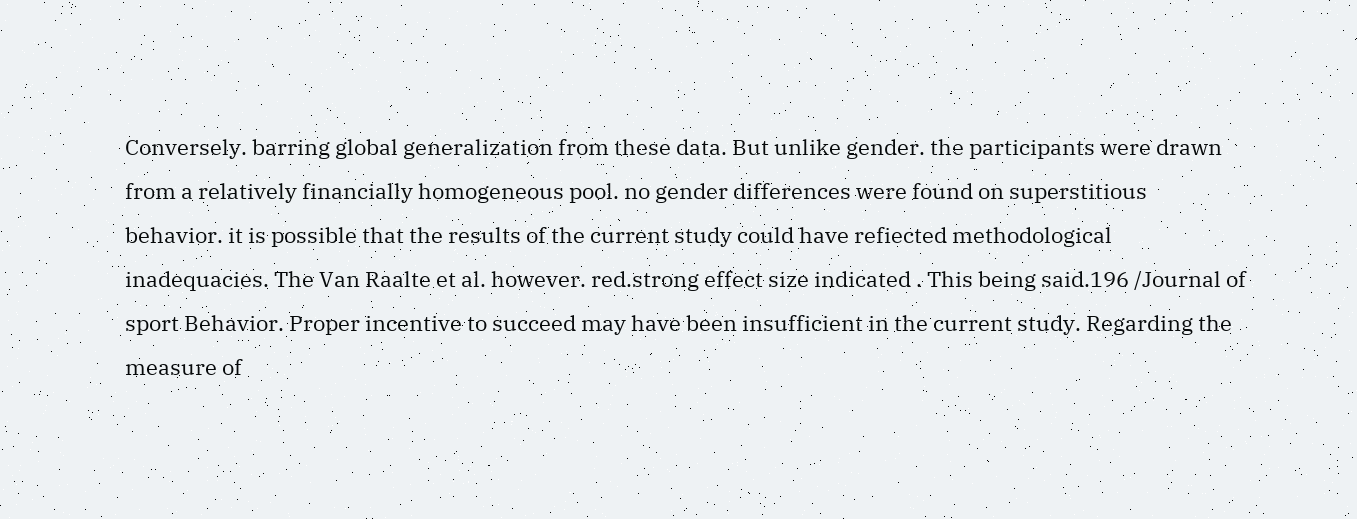Conversely. barring global generalization from these data. But unlike gender. the participants were drawn from a relatively financially homogeneous pool. no gender differences were found on superstitious behavior. it is possible that the results of the current study could have refiected methodological inadequacies. The Van Raalte et al. however. red.strong effect size indicated . This being said.196 /Journal of sport Behavior. Proper incentive to succeed may have been insufficient in the current study. Regarding the measure of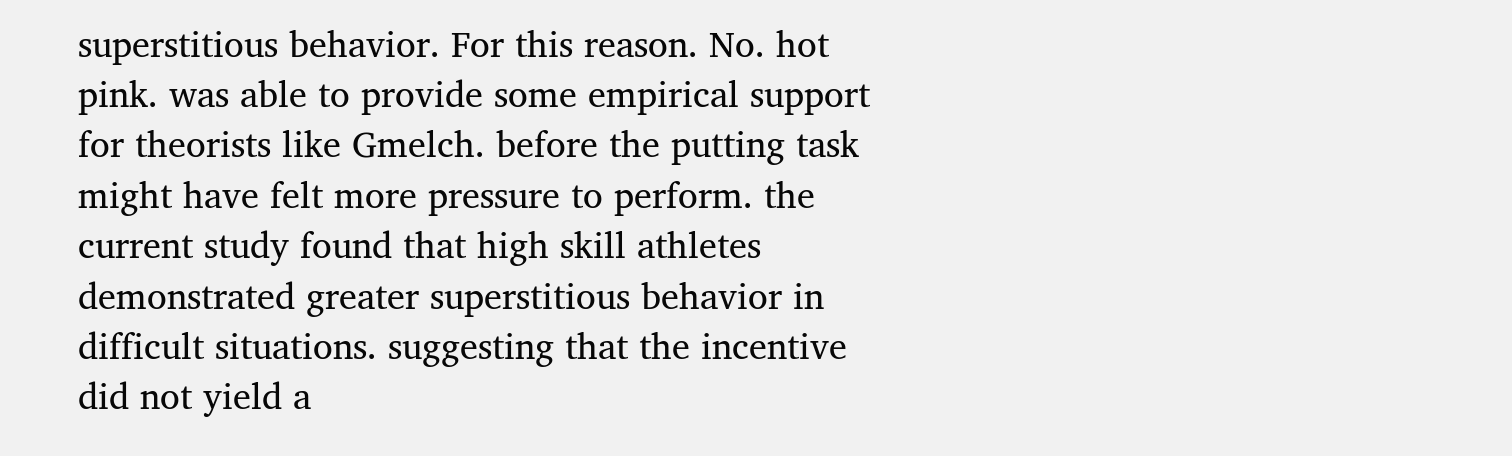superstitious behavior. For this reason. No. hot pink. was able to provide some empirical support for theorists like Gmelch. before the putting task might have felt more pressure to perform. the current study found that high skill athletes demonstrated greater superstitious behavior in difficult situations. suggesting that the incentive did not yield a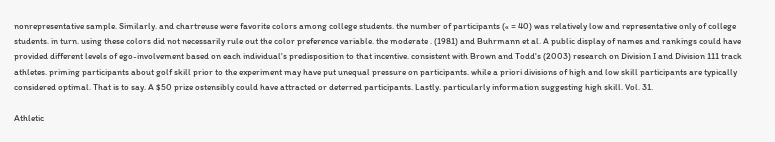nonrepresentative sample. Similarly. and chartreuse were favorite colors among college students. the number of participants (« = 40) was relatively low and representative only of college students. in turn. using these colors did not necessarily rule out the color preference variable. the moderate . (1981) and Buhrmann et al. A public display of names and rankings could have provided different levels of ego-involvement based on each individual's predisposition to that incentive. consistent with Brown and Todd's (2003) research on Division I and Division 111 track athletes. priming participants about golf skill prior to the experiment may have put unequal pressure on participants. while a priori divisions of high and low skill participants are typically considered optimal. That is to say. A $50 prize ostensibly could have attracted or deterred participants. Lastly. particularly information suggesting high skill. Vol. 31.

Athletic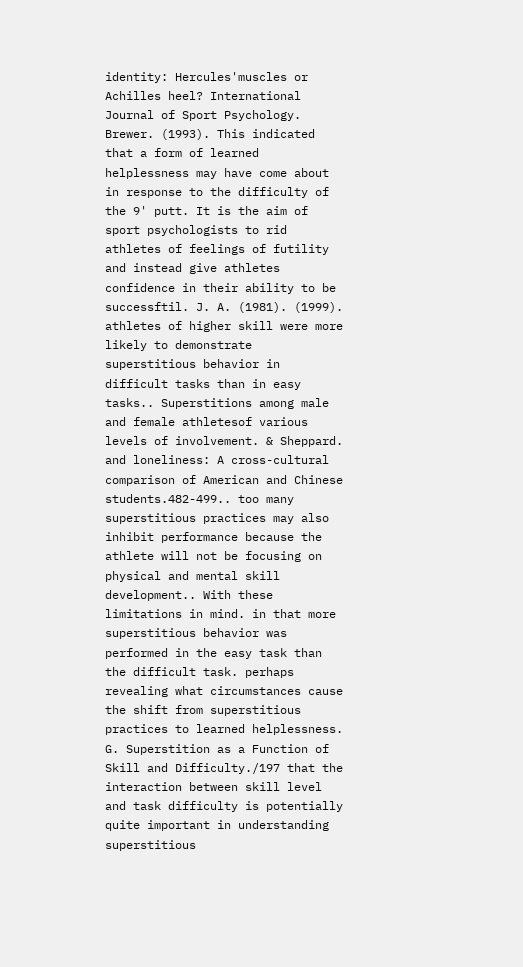identity: Hercules'muscles or Achilles heel? International Journal of Sport Psychology. Brewer. (1993). This indicated that a form of learned helplessness may have come about in response to the difficulty of the 9' putt. It is the aim of sport psychologists to rid athletes of feelings of futility and instead give athletes confidence in their ability to be successftil. J. A. (1981). (1999). athletes of higher skill were more likely to demonstrate superstitious behavior in difficult tasks than in easy tasks.. Superstitions among male and female athletesof various levels of involvement. & Sheppard. and loneliness: A cross-cultural comparison of American and Chinese students.482-499.. too many superstitious practices may also inhibit performance because the athlete will not be focusing on physical and mental skill development.. With these limitations in mind. in that more superstitious behavior was performed in the easy task than the difficult task. perhaps revealing what circumstances cause the shift from superstitious practices to learned helplessness. G. Superstition as a Function of Skill and Difficulty./197 that the interaction between skill level and task difficulty is potentially quite important in understanding superstitious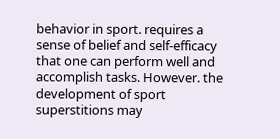behavior in sport. requires a sense of belief and self-efficacy that one can perform well and accomplish tasks. However. the development of sport superstitions may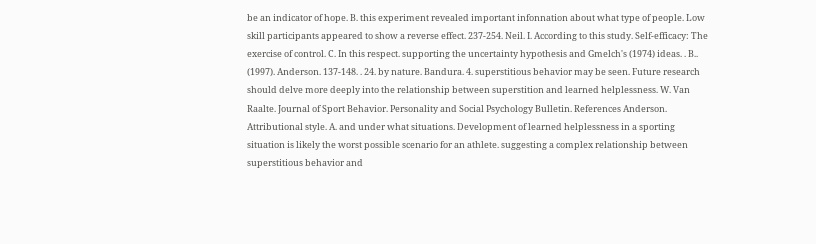be an indicator of hope. B. this experiment revealed important infonnation about what type of people. Low skill participants appeared to show a reverse effect. 237-254. Neil. I. According to this study. Self-efficacy: The exercise of control. C. In this respect. supporting the uncertainty hypothesis and Gmelch's (1974) ideas. . B.. (1997). Anderson. 137-148. . 24. by nature. Bandura. 4. superstitious behavior may be seen. Future research should delve more deeply into the relationship between superstition and learned helplessness. W. Van Raalte. Journal of Sport Behavior. Personality and Social Psychology Bulletin. References Anderson. Attributional style. A. and under what situations. Development of learned helplessness in a sporting situation is likely the worst possible scenario for an athlete. suggesting a complex relationship between superstitious behavior and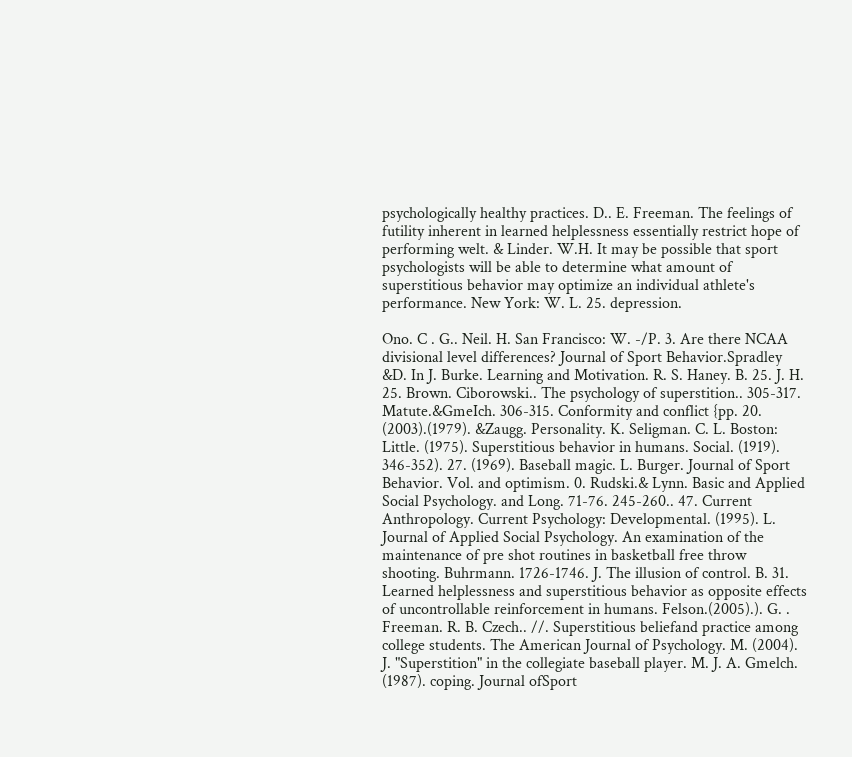psychologically healthy practices. D.. E. Freeman. The feelings of futility inherent in learned helplessness essentially restrict hope of performing welt. & Linder. W.H. It may be possible that sport psychologists will be able to determine what amount of superstitious behavior may optimize an individual athlete's performance. New York: W. L. 25. depression.

Ono. C . G.. Neil. H. San Francisco: W. -/P. 3. Are there NCAA divisional level differences? Journal of Sport Behavior.Spradley &D. In J. Burke. Learning and Motivation. R. S. Haney. B. 25. J. H. 25. Brown. Ciborowski.. The psychology of superstition.. 305-317. Matute.&GmeIch. 306-315. Conformity and conflict {pp. 20. (2003).(1979). &Zaugg. Personality. K. Seligman. C. L. Boston: Little. (1975). Superstitious behavior in humans. Social. (1919). 346-352). 27. (1969). Baseball magic. L. Burger. Journal of Sport Behavior. Vol. and optimism. 0. Rudski.& Lynn. Basic and Applied Social Psychology. and Long. 71-76. 245-260.. 47. Current Anthropology. Current Psychology: Developmental. (1995). L. Journal of Applied Social Psychology. An examination of the maintenance of pre shot routines in basketball free throw shooting. Buhrmann. 1726-1746. J. The illusion of control. B. 31. Learned helplessness and superstitious behavior as opposite effects of uncontrollable reinforcement in humans. Felson.(2005).). G. . Freeman. R. B. Czech.. //. Superstitious beliefand practice among college students. The American Journal of Psychology. M. (2004). J. "Superstition" in the collegiate baseball player. M. J. A. Gmelch. (1987). coping. Journal ofSport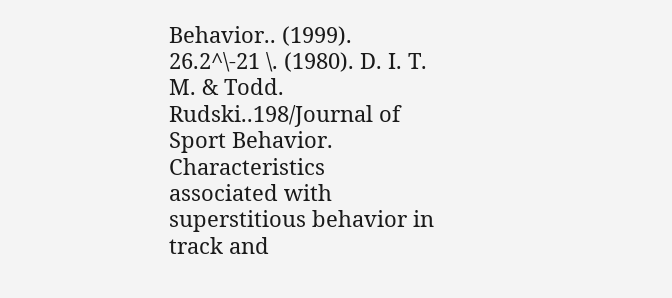Behavior.. (1999). 26.2^\-21 \. (1980). D. I. T. M. & Todd. Rudski..198/Journal of Sport Behavior. Characteristics associated with superstitious behavior in track and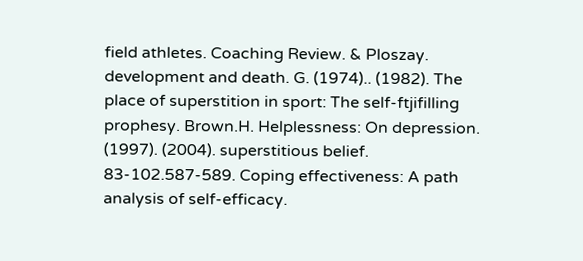field athletes. Coaching Review. & Ploszay. development and death. G. (1974).. (1982). The place of superstition in sport: The self-ftjifilling prophesy. Brown.H. Helplessness: On depression. (1997). (2004). superstitious belief. 83-102.587-589. Coping effectiveness: A path analysis of self-efficacy.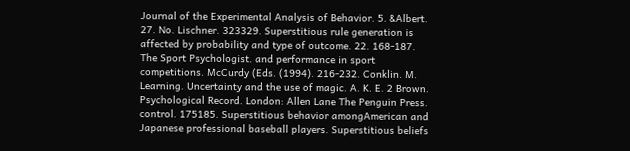Journal of the Experimental Analysis of Behavior. 5. &Albert. 27. No. Lischner. 323329. Superstitious rule generation is affected by probability and type of outcome. 22. 168-187. The Sport Psychologist. and performance in sport competitions. McCurdy (Eds. (1994). 216-232. Conklin. M. Learning. Uncertainty and the use of magic. A. K. E. 2 Brown. Psychological Record. London: Allen Lane The Penguin Press. control. 175185. Superstitious behavior amongAmerican and Japanese professional baseball players. Superstitious beliefs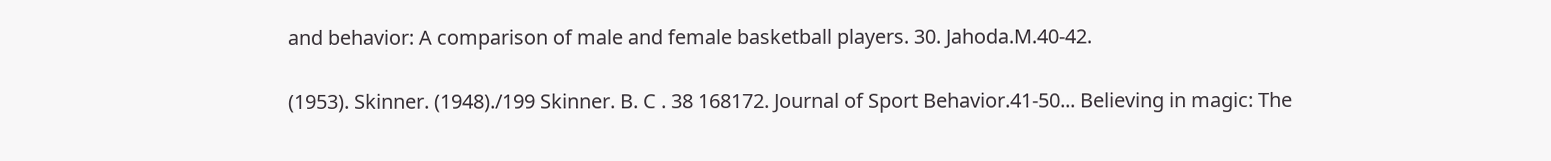and behavior: A comparison of male and female basketball players. 30. Jahoda.M.40-42.

(1953). Skinner. (1948)./199 Skinner. B. C . 38 168172. Journal of Sport Behavior.41-50... Believing in magic: The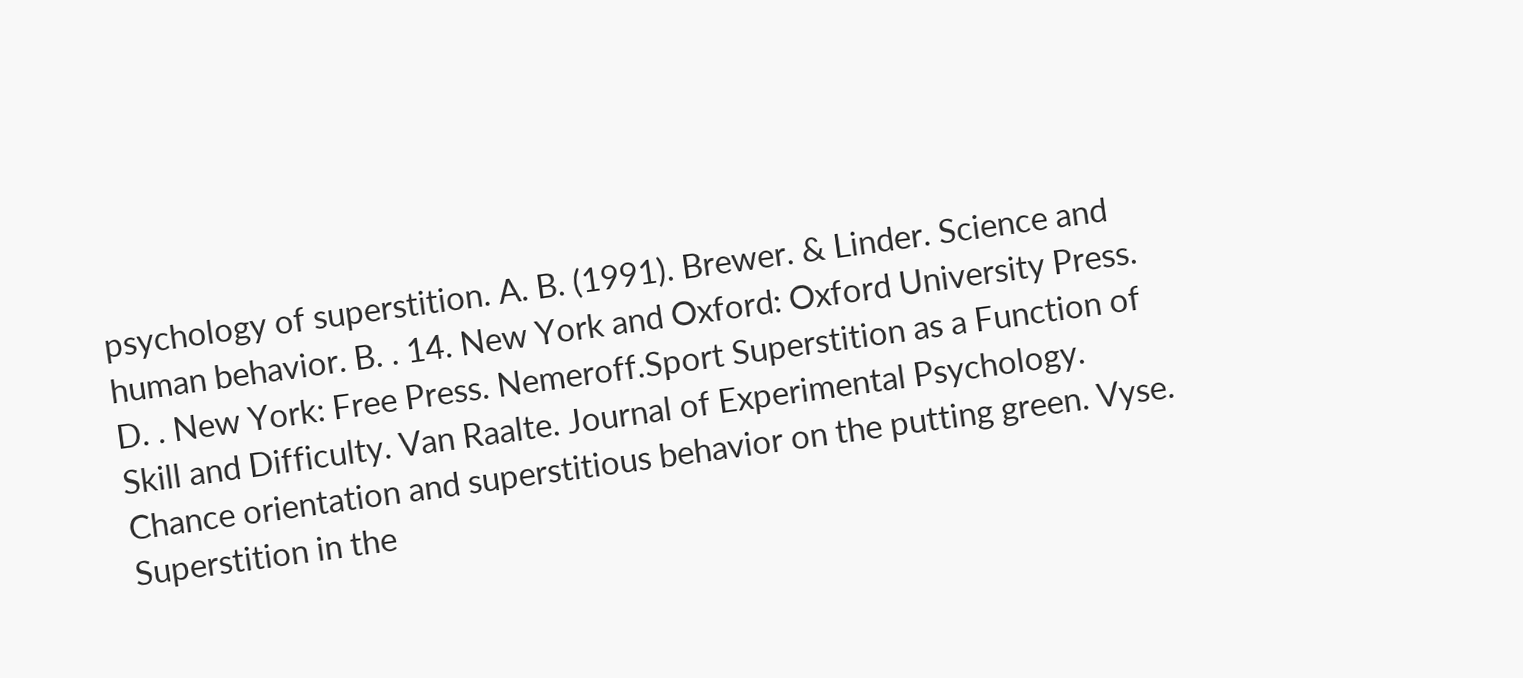psychology of superstition. A. B. (1991). Brewer. & Linder. Science and human behavior. B. . 14. New York and Oxford: Oxford University Press. D. . New York: Free Press. Nemeroff.Sport Superstition as a Function of Skill and Difficulty. Van Raalte. Journal of Experimental Psychology. Chance orientation and superstitious behavior on the putting green. Vyse. Superstition in the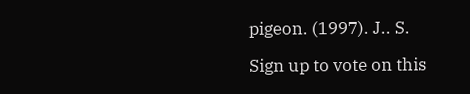pigeon. (1997). J.. S.

Sign up to vote on this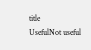title
UsefulNot useful